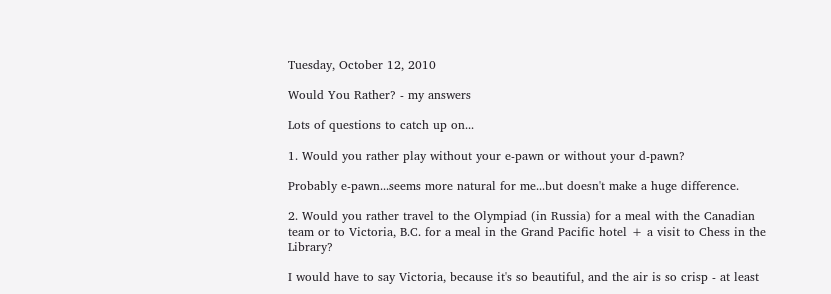Tuesday, October 12, 2010

Would You Rather? - my answers

Lots of questions to catch up on...

1. Would you rather play without your e-pawn or without your d-pawn?

Probably e-pawn...seems more natural for me...but doesn't make a huge difference.

2. Would you rather travel to the Olympiad (in Russia) for a meal with the Canadian team or to Victoria, B.C. for a meal in the Grand Pacific hotel + a visit to Chess in the Library?

I would have to say Victoria, because it's so beautiful, and the air is so crisp - at least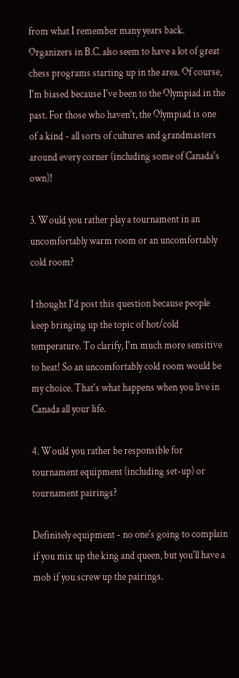from what I remember many years back. Organizers in B.C. also seem to have a lot of great chess programs starting up in the area. Of course, I'm biased because I've been to the Olympiad in the past. For those who haven't, the Olympiad is one of a kind - all sorts of cultures and grandmasters around every corner (including some of Canada's own)!

3. Would you rather play a tournament in an uncomfortably warm room or an uncomfortably cold room?

I thought I'd post this question because people keep bringing up the topic of hot/cold temperature. To clarify, I'm much more sensitive to heat! So an uncomfortably cold room would be my choice. That's what happens when you live in Canada all your life.

4. Would you rather be responsible for tournament equipment (including set-up) or tournament pairings?

Definitely equipment - no one's going to complain if you mix up the king and queen, but you'll have a mob if you screw up the pairings.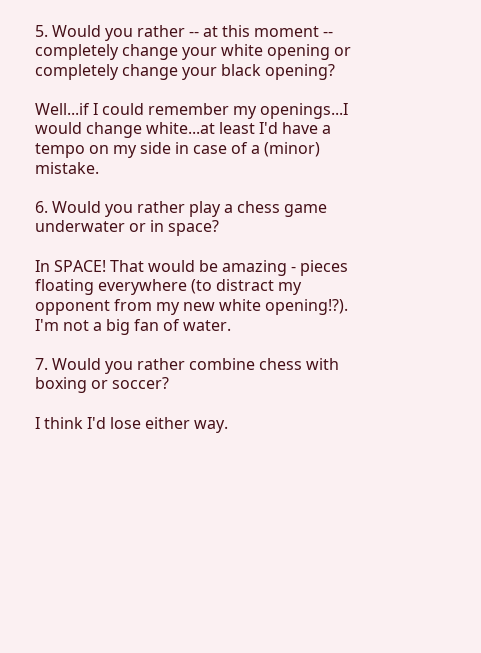5. Would you rather -- at this moment -- completely change your white opening or completely change your black opening?

Well...if I could remember my openings...I would change white...at least I'd have a tempo on my side in case of a (minor) mistake.

6. Would you rather play a chess game underwater or in space?

In SPACE! That would be amazing - pieces floating everywhere (to distract my opponent from my new white opening!?). I'm not a big fan of water.

7. Would you rather combine chess with boxing or soccer?

I think I'd lose either way.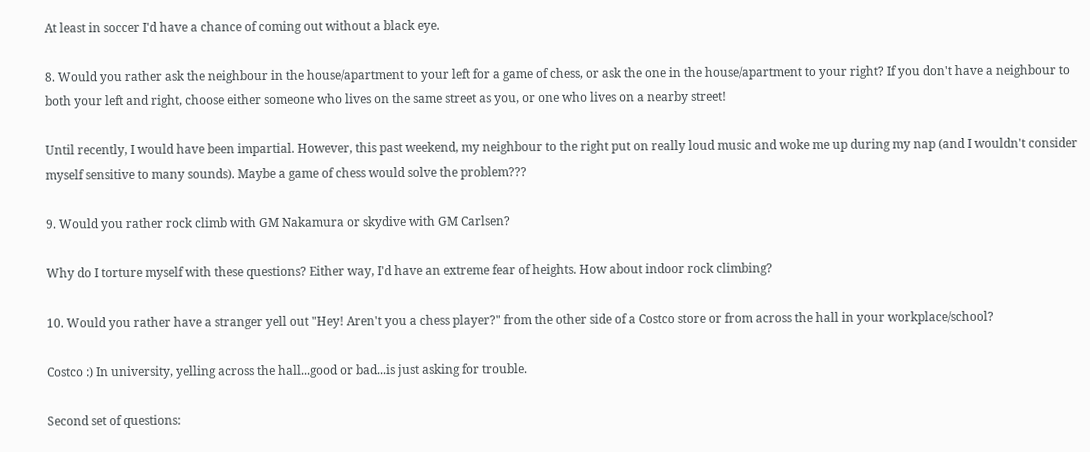At least in soccer I'd have a chance of coming out without a black eye.

8. Would you rather ask the neighbour in the house/apartment to your left for a game of chess, or ask the one in the house/apartment to your right? If you don't have a neighbour to both your left and right, choose either someone who lives on the same street as you, or one who lives on a nearby street!

Until recently, I would have been impartial. However, this past weekend, my neighbour to the right put on really loud music and woke me up during my nap (and I wouldn't consider myself sensitive to many sounds). Maybe a game of chess would solve the problem???

9. Would you rather rock climb with GM Nakamura or skydive with GM Carlsen?

Why do I torture myself with these questions? Either way, I'd have an extreme fear of heights. How about indoor rock climbing?

10. Would you rather have a stranger yell out "Hey! Aren't you a chess player?" from the other side of a Costco store or from across the hall in your workplace/school?

Costco :) In university, yelling across the hall...good or bad...is just asking for trouble.

Second set of questions: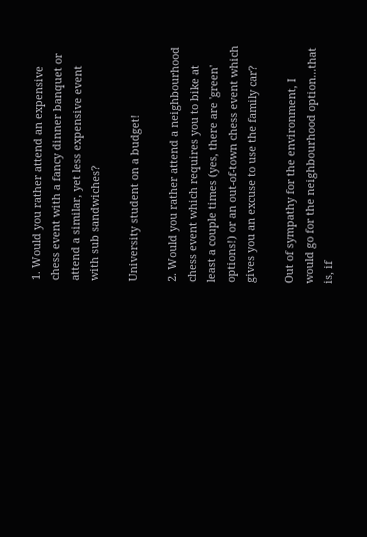1. Would you rather attend an expensive chess event with a fancy dinner banquet or attend a similar, yet less expensive event with sub sandwiches?

University student on a budget!

2. Would you rather attend a neighbourhood chess event which requires you to bike at least a couple times (yes, there are 'green' options!) or an out-of-town chess event which gives you an excuse to use the family car?

Out of sympathy for the environment, I would go for the neighbourhood option...that is, if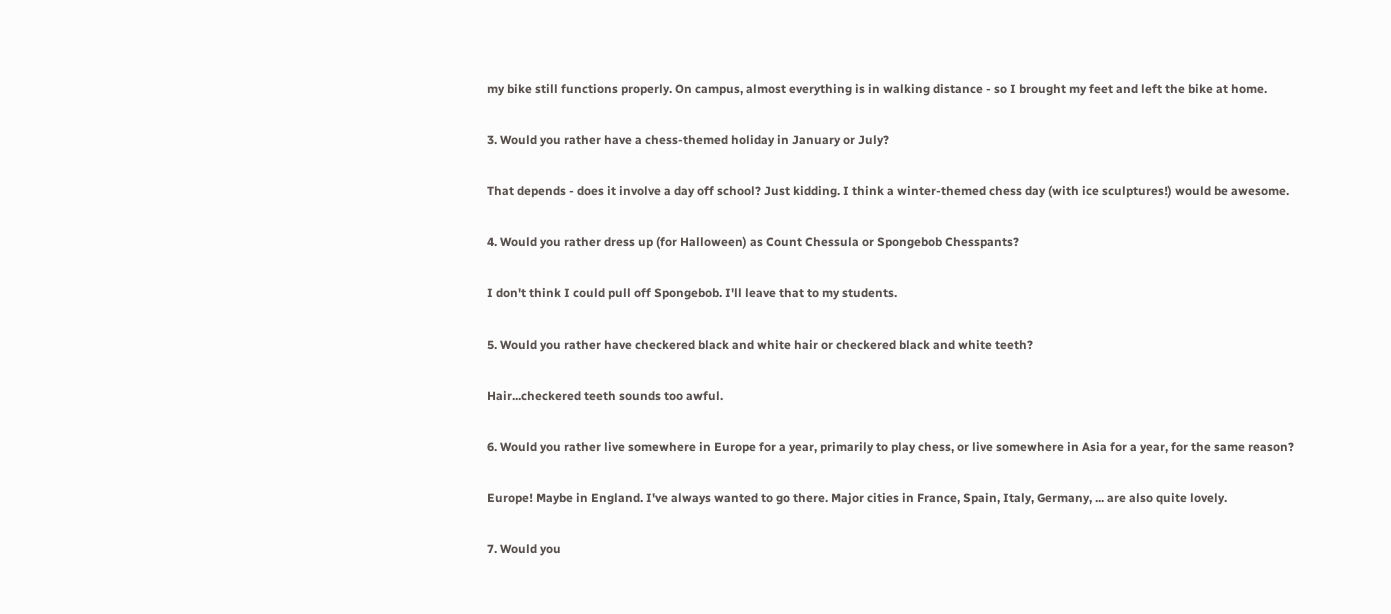my bike still functions properly. On campus, almost everything is in walking distance - so I brought my feet and left the bike at home.

3. Would you rather have a chess-themed holiday in January or July?

That depends - does it involve a day off school? Just kidding. I think a winter-themed chess day (with ice sculptures!) would be awesome.

4. Would you rather dress up (for Halloween) as Count Chessula or Spongebob Chesspants?

I don't think I could pull off Spongebob. I'll leave that to my students.

5. Would you rather have checkered black and white hair or checkered black and white teeth?

Hair...checkered teeth sounds too awful.

6. Would you rather live somewhere in Europe for a year, primarily to play chess, or live somewhere in Asia for a year, for the same reason?

Europe! Maybe in England. I've always wanted to go there. Major cities in France, Spain, Italy, Germany, ... are also quite lovely.

7. Would you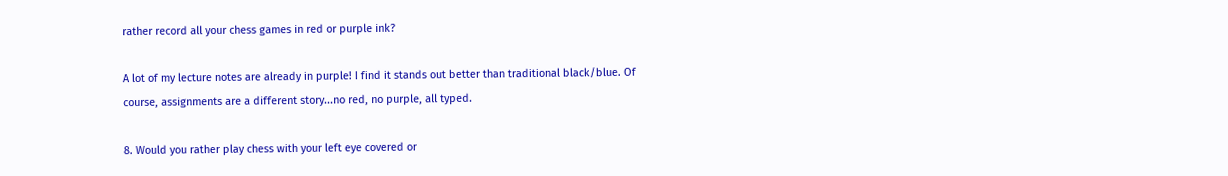rather record all your chess games in red or purple ink?

A lot of my lecture notes are already in purple! I find it stands out better than traditional black/blue. Of course, assignments are a different story...no red, no purple, all typed.

8. Would you rather play chess with your left eye covered or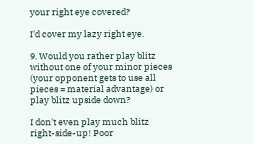your right eye covered?

I'd cover my lazy right eye.

9. Would you rather play blitz without one of your minor pieces (your opponent gets to use all pieces = material advantage) or play blitz upside down?

I don't even play much blitz right-side-up! Poor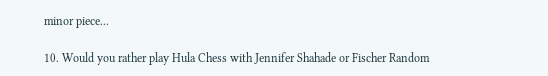minor piece...

10. Would you rather play Hula Chess with Jennifer Shahade or Fischer Random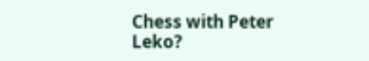Chess with Peter Leko?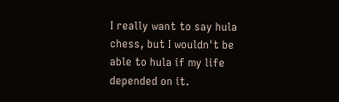I really want to say hula chess, but I wouldn't be able to hula if my life depended on it.